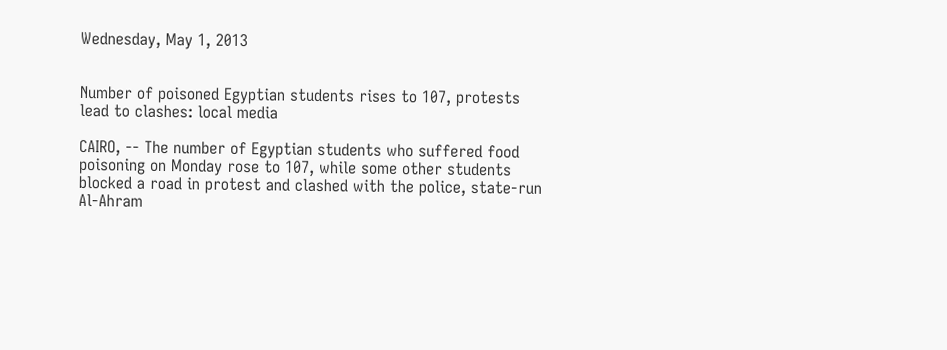Wednesday, May 1, 2013


Number of poisoned Egyptian students rises to 107, protests lead to clashes: local media

CAIRO, -- The number of Egyptian students who suffered food poisoning on Monday rose to 107, while some other students blocked a road in protest and clashed with the police, state-run Al-Ahram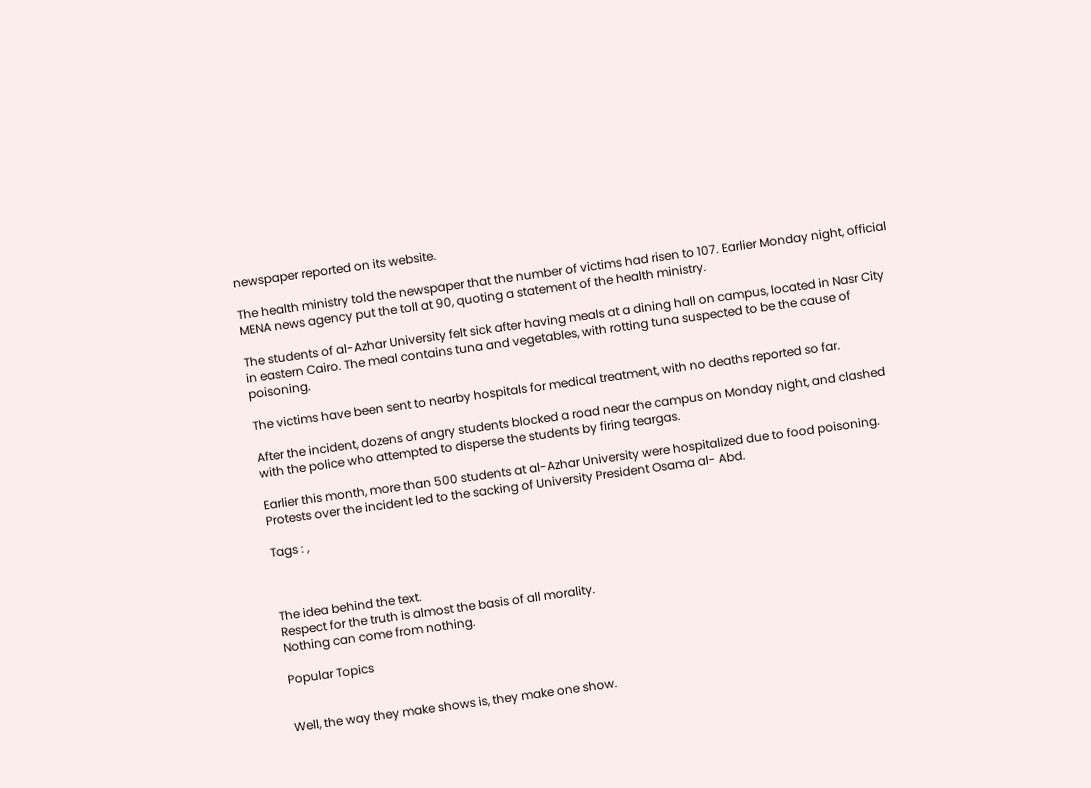newspaper reported on its website.

The health ministry told the newspaper that the number of victims had risen to 107. Earlier Monday night, official MENA news agency put the toll at 90, quoting a statement of the health ministry.

The students of al-Azhar University felt sick after having meals at a dining hall on campus, located in Nasr City in eastern Cairo. The meal contains tuna and vegetables, with rotting tuna suspected to be the cause of poisoning.

The victims have been sent to nearby hospitals for medical treatment, with no deaths reported so far.

After the incident, dozens of angry students blocked a road near the campus on Monday night, and clashed with the police who attempted to disperse the students by firing teargas.

Earlier this month, more than 500 students at al-Azhar University were hospitalized due to food poisoning. Protests over the incident led to the sacking of University President Osama al- Abd.

Tags : ,



The idea behind the text.
Respect for the truth is almost the basis of all morality.
Nothing can come from nothing.

Popular Topics


Well, the way they make shows is, they make one show.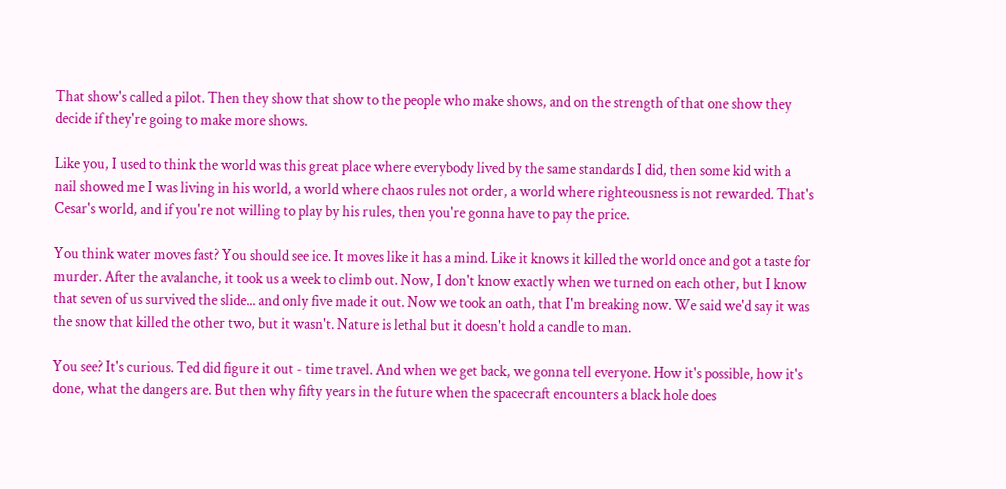That show's called a pilot. Then they show that show to the people who make shows, and on the strength of that one show they decide if they're going to make more shows.

Like you, I used to think the world was this great place where everybody lived by the same standards I did, then some kid with a nail showed me I was living in his world, a world where chaos rules not order, a world where righteousness is not rewarded. That's Cesar's world, and if you're not willing to play by his rules, then you're gonna have to pay the price.

You think water moves fast? You should see ice. It moves like it has a mind. Like it knows it killed the world once and got a taste for murder. After the avalanche, it took us a week to climb out. Now, I don't know exactly when we turned on each other, but I know that seven of us survived the slide... and only five made it out. Now we took an oath, that I'm breaking now. We said we'd say it was the snow that killed the other two, but it wasn't. Nature is lethal but it doesn't hold a candle to man.

You see? It's curious. Ted did figure it out - time travel. And when we get back, we gonna tell everyone. How it's possible, how it's done, what the dangers are. But then why fifty years in the future when the spacecraft encounters a black hole does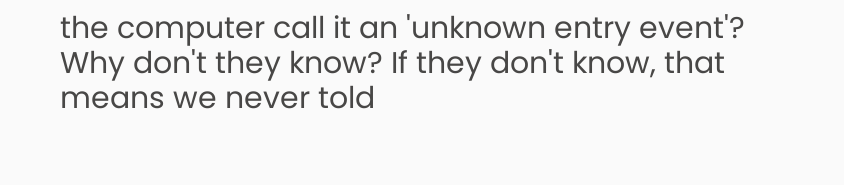the computer call it an 'unknown entry event'? Why don't they know? If they don't know, that means we never told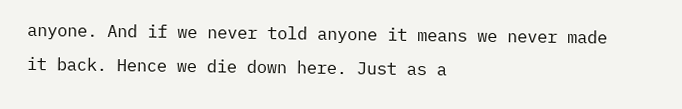anyone. And if we never told anyone it means we never made it back. Hence we die down here. Just as a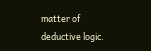matter of deductive logic.